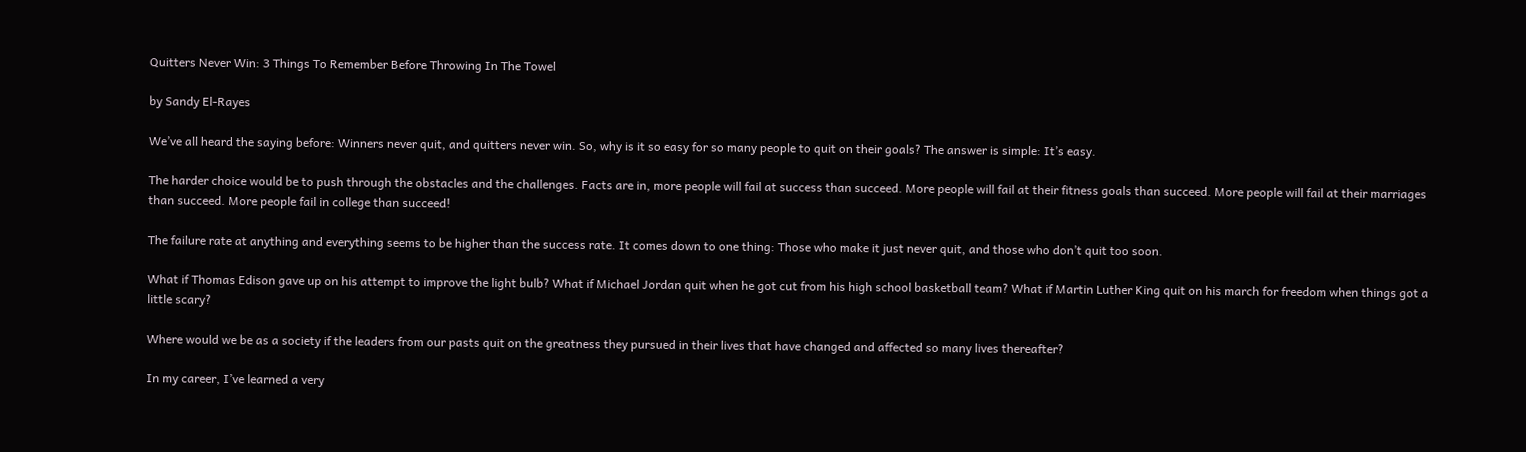Quitters Never Win: 3 Things To Remember Before Throwing In The Towel

by Sandy El-Rayes

We’ve all heard the saying before: Winners never quit, and quitters never win. So, why is it so easy for so many people to quit on their goals? The answer is simple: It’s easy.

The harder choice would be to push through the obstacles and the challenges. Facts are in, more people will fail at success than succeed. More people will fail at their fitness goals than succeed. More people will fail at their marriages than succeed. More people fail in college than succeed!

The failure rate at anything and everything seems to be higher than the success rate. It comes down to one thing: Those who make it just never quit, and those who don’t quit too soon.

What if Thomas Edison gave up on his attempt to improve the light bulb? What if Michael Jordan quit when he got cut from his high school basketball team? What if Martin Luther King quit on his march for freedom when things got a little scary?

Where would we be as a society if the leaders from our pasts quit on the greatness they pursued in their lives that have changed and affected so many lives thereafter?

In my career, I’ve learned a very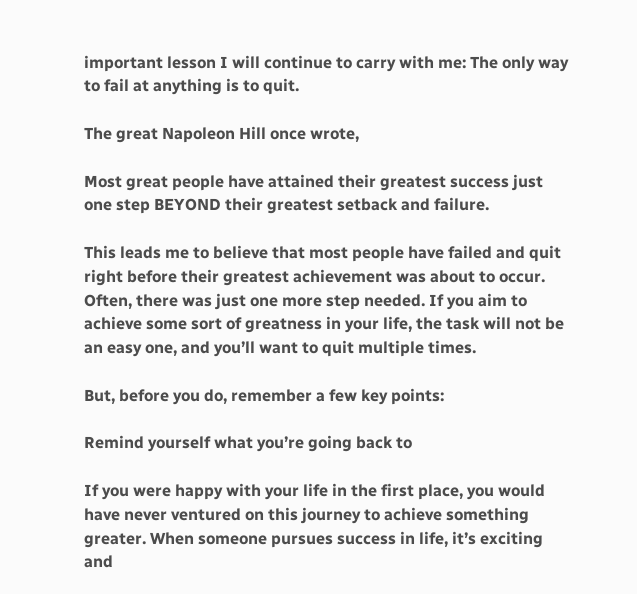important lesson I will continue to carry with me: The only way to fail at anything is to quit.

The great Napoleon Hill once wrote,

Most great people have attained their greatest success just one step BEYOND their greatest setback and failure.

This leads me to believe that most people have failed and quit right before their greatest achievement was about to occur. Often, there was just one more step needed. If you aim to achieve some sort of greatness in your life, the task will not be an easy one, and you’ll want to quit multiple times.

But, before you do, remember a few key points:

Remind yourself what you’re going back to

If you were happy with your life in the first place, you would have never ventured on this journey to achieve something greater. When someone pursues success in life, it’s exciting and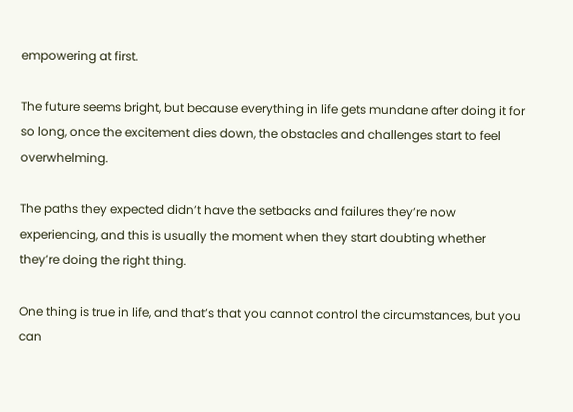empowering at first.

The future seems bright, but because everything in life gets mundane after doing it for so long, once the excitement dies down, the obstacles and challenges start to feel overwhelming.

The paths they expected didn’t have the setbacks and failures they’re now experiencing, and this is usually the moment when they start doubting whether they’re doing the right thing.

One thing is true in life, and that’s that you cannot control the circumstances, but you can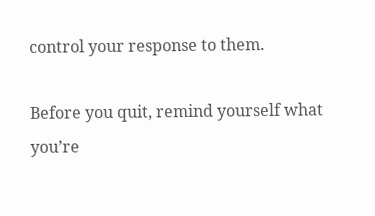control your response to them.

Before you quit, remind yourself what you’re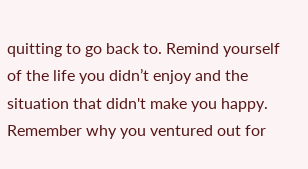quitting to go back to. Remind yourself of the life you didn’t enjoy and the situation that didn't make you happy. Remember why you ventured out for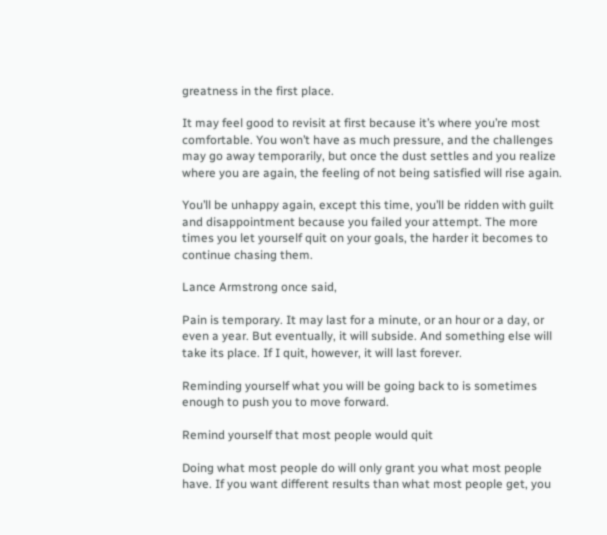greatness in the first place.

It may feel good to revisit at first because it’s where you’re most comfortable. You won’t have as much pressure, and the challenges may go away temporarily, but once the dust settles and you realize where you are again, the feeling of not being satisfied will rise again.

You’ll be unhappy again, except this time, you’ll be ridden with guilt and disappointment because you failed your attempt. The more times you let yourself quit on your goals, the harder it becomes to continue chasing them.

Lance Armstrong once said,

Pain is temporary. It may last for a minute, or an hour or a day, or even a year. But eventually, it will subside. And something else will take its place. If I quit, however, it will last forever.

Reminding yourself what you will be going back to is sometimes enough to push you to move forward.

Remind yourself that most people would quit

Doing what most people do will only grant you what most people have. If you want different results than what most people get, you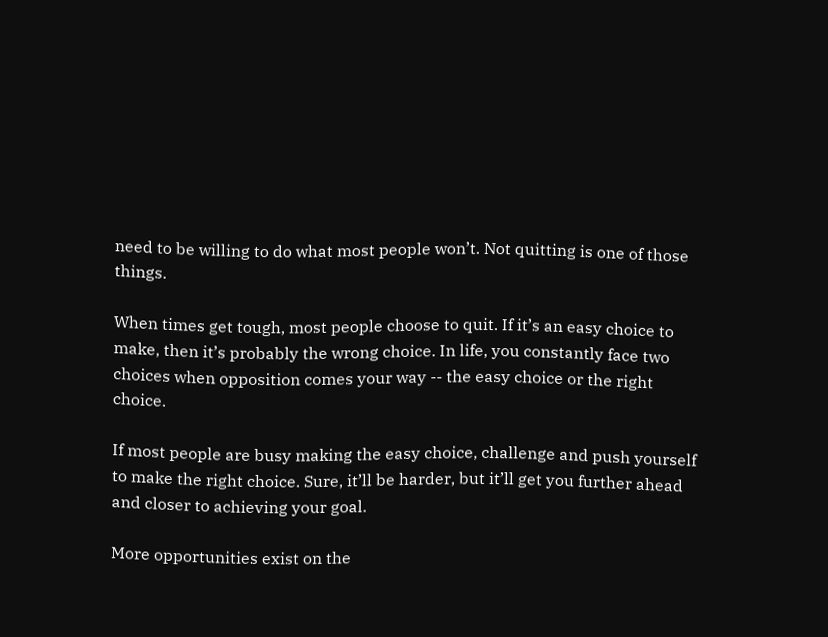need to be willing to do what most people won’t. Not quitting is one of those things.

When times get tough, most people choose to quit. If it’s an easy choice to make, then it’s probably the wrong choice. In life, you constantly face two choices when opposition comes your way -- the easy choice or the right choice.

If most people are busy making the easy choice, challenge and push yourself to make the right choice. Sure, it’ll be harder, but it’ll get you further ahead and closer to achieving your goal.

More opportunities exist on the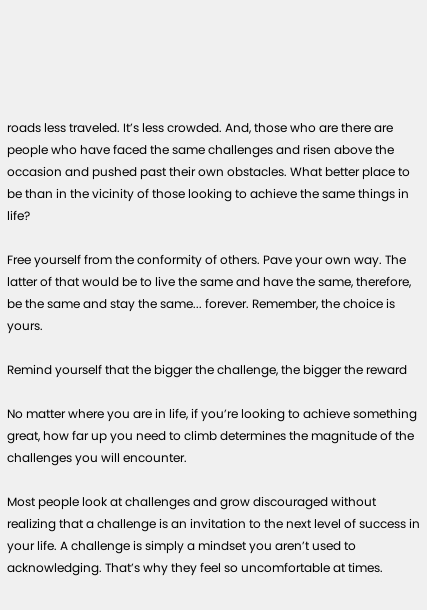roads less traveled. It’s less crowded. And, those who are there are people who have faced the same challenges and risen above the occasion and pushed past their own obstacles. What better place to be than in the vicinity of those looking to achieve the same things in life?

Free yourself from the conformity of others. Pave your own way. The latter of that would be to live the same and have the same, therefore, be the same and stay the same... forever. Remember, the choice is yours.

Remind yourself that the bigger the challenge, the bigger the reward

No matter where you are in life, if you’re looking to achieve something great, how far up you need to climb determines the magnitude of the challenges you will encounter.

Most people look at challenges and grow discouraged without realizing that a challenge is an invitation to the next level of success in your life. A challenge is simply a mindset you aren’t used to acknowledging. That’s why they feel so uncomfortable at times.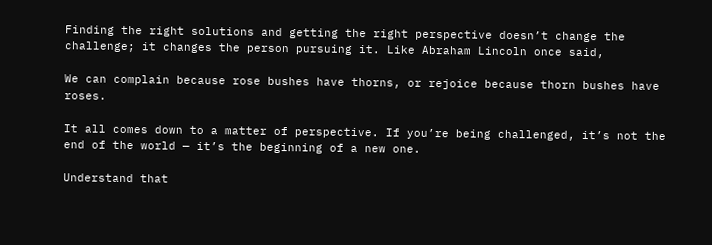Finding the right solutions and getting the right perspective doesn’t change the challenge; it changes the person pursuing it. Like Abraham Lincoln once said,

We can complain because rose bushes have thorns, or rejoice because thorn bushes have roses.

It all comes down to a matter of perspective. If you’re being challenged, it’s not the end of the world — it’s the beginning of a new one.

Understand that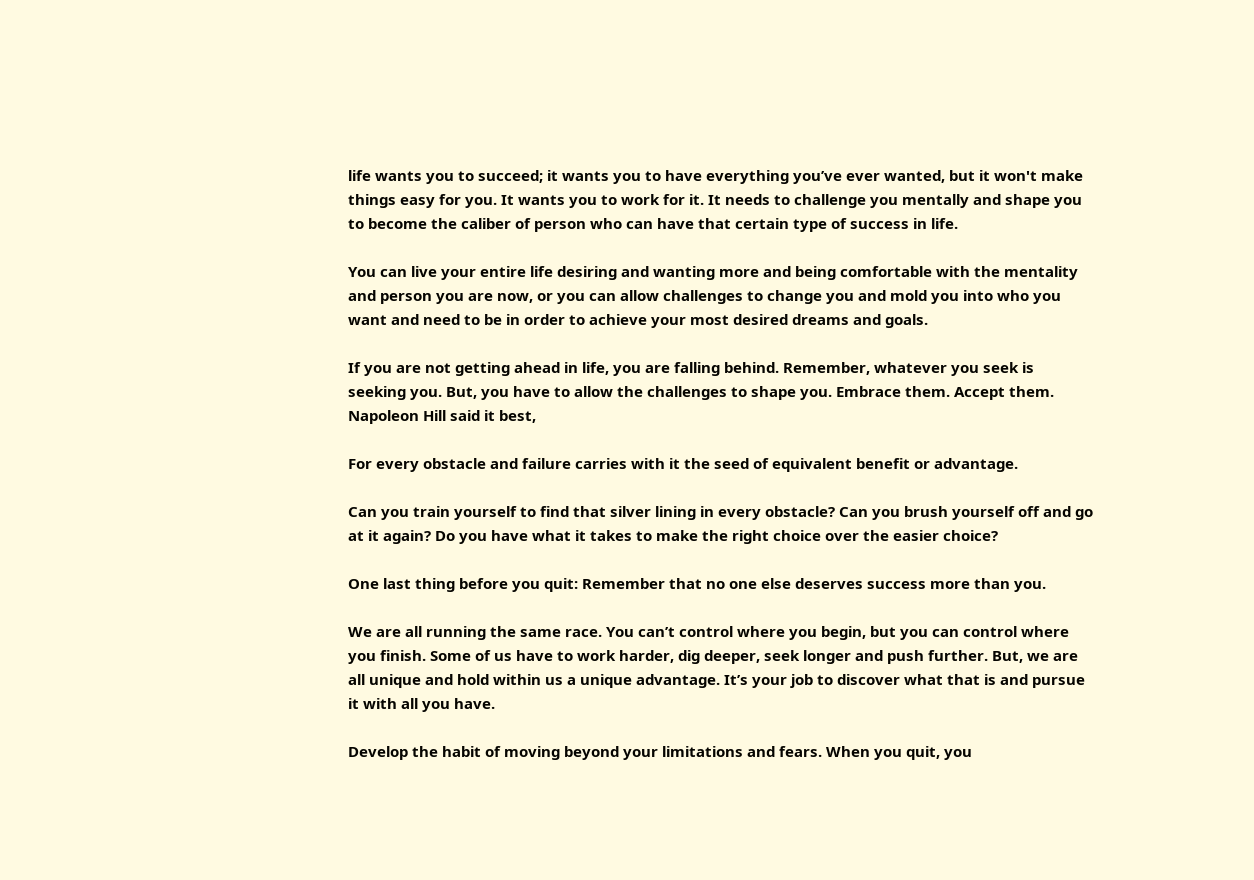life wants you to succeed; it wants you to have everything you’ve ever wanted, but it won't make things easy for you. It wants you to work for it. It needs to challenge you mentally and shape you to become the caliber of person who can have that certain type of success in life.

You can live your entire life desiring and wanting more and being comfortable with the mentality and person you are now, or you can allow challenges to change you and mold you into who you want and need to be in order to achieve your most desired dreams and goals.

If you are not getting ahead in life, you are falling behind. Remember, whatever you seek is seeking you. But, you have to allow the challenges to shape you. Embrace them. Accept them. Napoleon Hill said it best,

For every obstacle and failure carries with it the seed of equivalent benefit or advantage.

Can you train yourself to find that silver lining in every obstacle? Can you brush yourself off and go at it again? Do you have what it takes to make the right choice over the easier choice?

One last thing before you quit: Remember that no one else deserves success more than you.

We are all running the same race. You can’t control where you begin, but you can control where you finish. Some of us have to work harder, dig deeper, seek longer and push further. But, we are all unique and hold within us a unique advantage. It’s your job to discover what that is and pursue it with all you have.

Develop the habit of moving beyond your limitations and fears. When you quit, you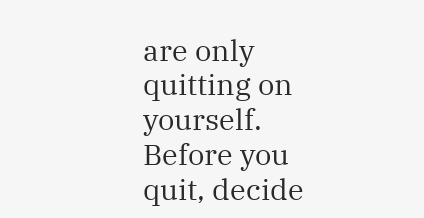are only quitting on yourself. Before you quit, decide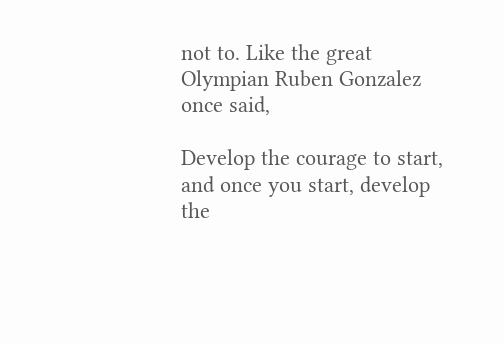not to. Like the great Olympian Ruben Gonzalez once said,

Develop the courage to start, and once you start, develop the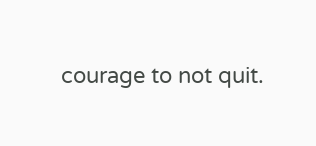courage to not quit.